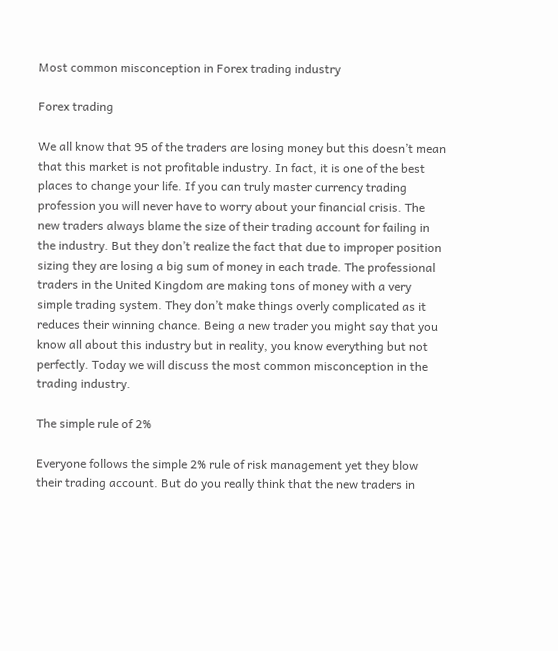Most common misconception in Forex trading industry

Forex trading

We all know that 95 of the traders are losing money but this doesn’t mean that this market is not profitable industry. In fact, it is one of the best places to change your life. If you can truly master currency trading profession you will never have to worry about your financial crisis. The new traders always blame the size of their trading account for failing in the industry. But they don’t realize the fact that due to improper position sizing they are losing a big sum of money in each trade. The professional traders in the United Kingdom are making tons of money with a very simple trading system. They don’t make things overly complicated as it reduces their winning chance. Being a new trader you might say that you know all about this industry but in reality, you know everything but not perfectly. Today we will discuss the most common misconception in the trading industry.

The simple rule of 2%

Everyone follows the simple 2% rule of risk management yet they blow their trading account. But do you really think that the new traders in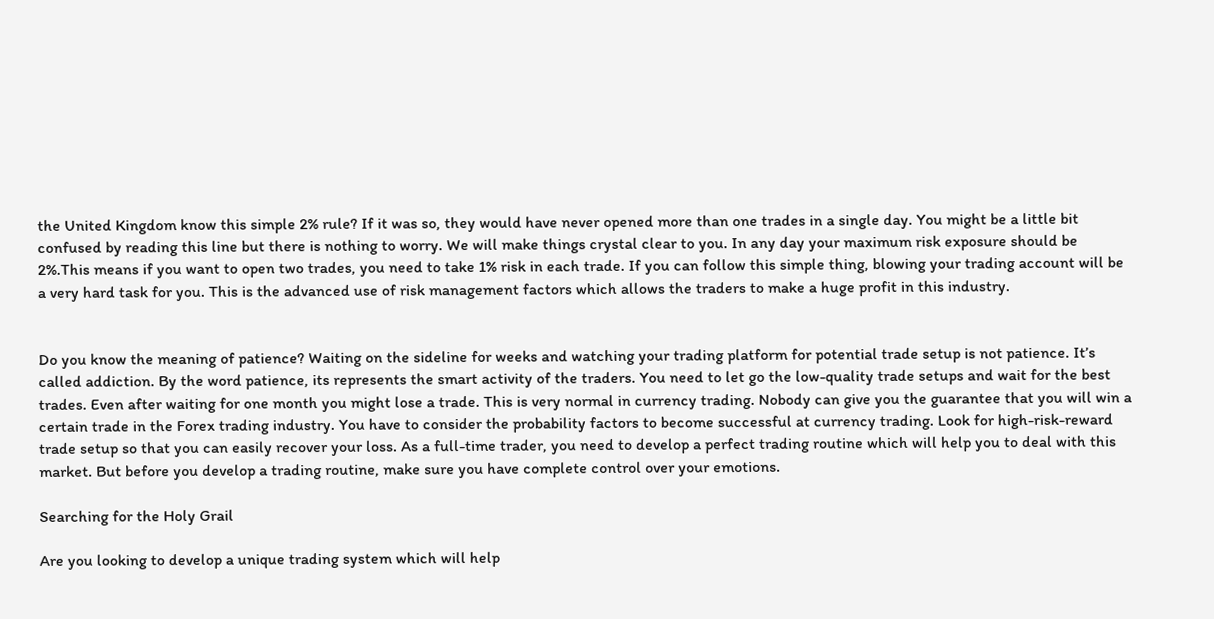the United Kingdom know this simple 2% rule? If it was so, they would have never opened more than one trades in a single day. You might be a little bit confused by reading this line but there is nothing to worry. We will make things crystal clear to you. In any day your maximum risk exposure should be 2%.This means if you want to open two trades, you need to take 1% risk in each trade. If you can follow this simple thing, blowing your trading account will be a very hard task for you. This is the advanced use of risk management factors which allows the traders to make a huge profit in this industry.


Do you know the meaning of patience? Waiting on the sideline for weeks and watching your trading platform for potential trade setup is not patience. It’s called addiction. By the word patience, its represents the smart activity of the traders. You need to let go the low-quality trade setups and wait for the best trades. Even after waiting for one month you might lose a trade. This is very normal in currency trading. Nobody can give you the guarantee that you will win a certain trade in the Forex trading industry. You have to consider the probability factors to become successful at currency trading. Look for high-risk-reward trade setup so that you can easily recover your loss. As a full-time trader, you need to develop a perfect trading routine which will help you to deal with this market. But before you develop a trading routine, make sure you have complete control over your emotions.

Searching for the Holy Grail

Are you looking to develop a unique trading system which will help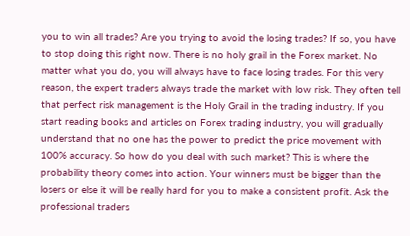you to win all trades? Are you trying to avoid the losing trades? If so, you have to stop doing this right now. There is no holy grail in the Forex market. No matter what you do, you will always have to face losing trades. For this very reason, the expert traders always trade the market with low risk. They often tell that perfect risk management is the Holy Grail in the trading industry. If you start reading books and articles on Forex trading industry, you will gradually understand that no one has the power to predict the price movement with 100% accuracy. So how do you deal with such market? This is where the probability theory comes into action. Your winners must be bigger than the losers or else it will be really hard for you to make a consistent profit. Ask the professional traders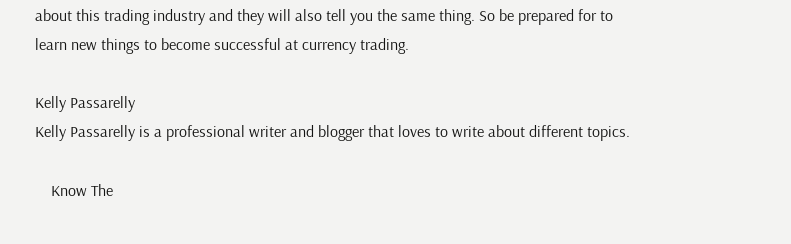about this trading industry and they will also tell you the same thing. So be prepared for to learn new things to become successful at currency trading.

Kelly Passarelly
Kelly Passarelly is a professional writer and blogger that loves to write about different topics.

    Know The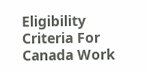Eligibility Criteria For Canada Work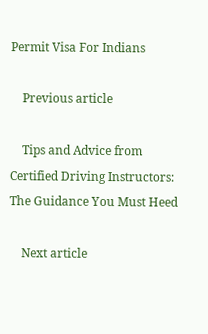Permit Visa For Indians

    Previous article

    Tips and Advice from Certified Driving Instructors: The Guidance You Must Heed

    Next article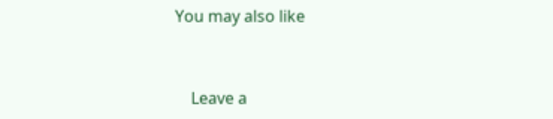You may also like


    Leave a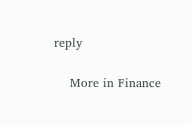reply

    More in Finance